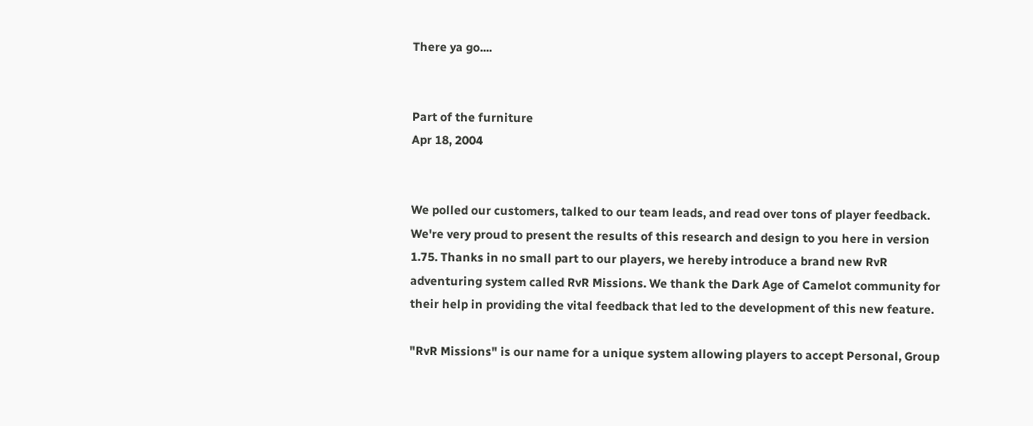There ya go....


Part of the furniture
Apr 18, 2004


We polled our customers, talked to our team leads, and read over tons of player feedback. We're very proud to present the results of this research and design to you here in version 1.75. Thanks in no small part to our players, we hereby introduce a brand new RvR adventuring system called RvR Missions. We thank the Dark Age of Camelot community for their help in providing the vital feedback that led to the development of this new feature.

"RvR Missions" is our name for a unique system allowing players to accept Personal, Group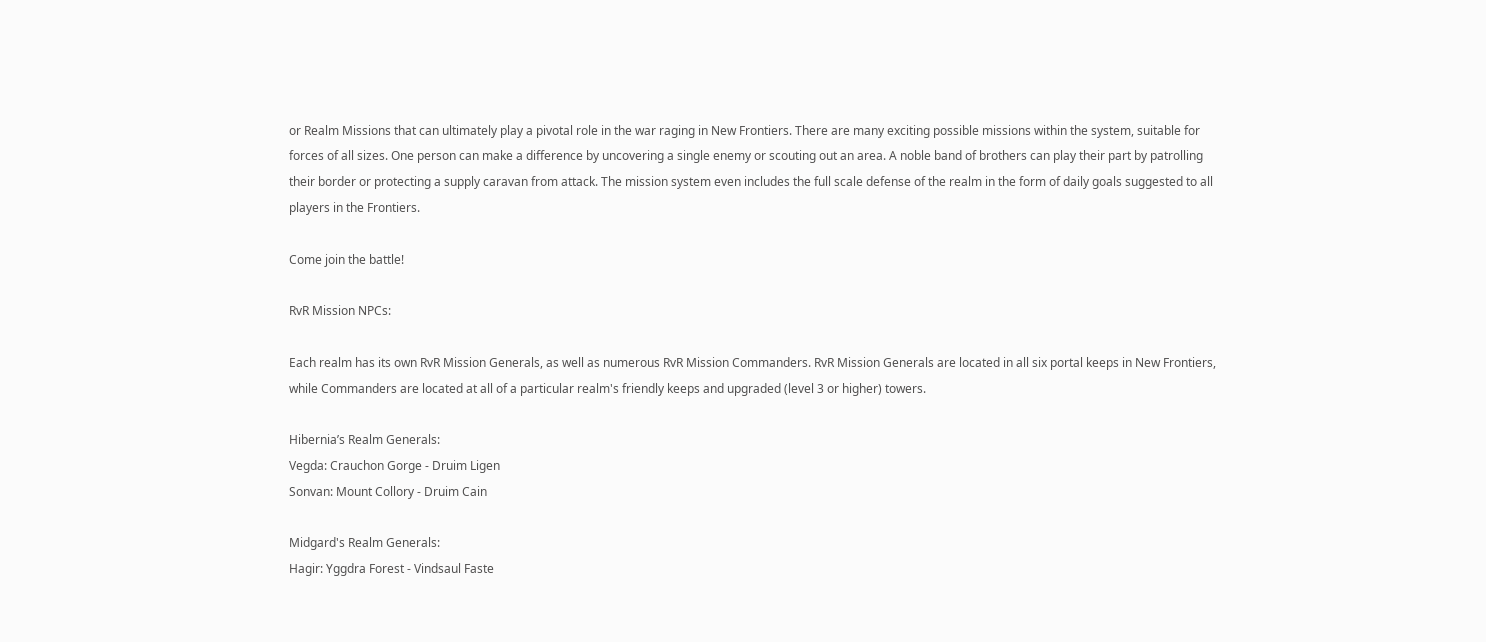or Realm Missions that can ultimately play a pivotal role in the war raging in New Frontiers. There are many exciting possible missions within the system, suitable for forces of all sizes. One person can make a difference by uncovering a single enemy or scouting out an area. A noble band of brothers can play their part by patrolling their border or protecting a supply caravan from attack. The mission system even includes the full scale defense of the realm in the form of daily goals suggested to all players in the Frontiers.

Come join the battle!

RvR Mission NPCs:

Each realm has its own RvR Mission Generals, as well as numerous RvR Mission Commanders. RvR Mission Generals are located in all six portal keeps in New Frontiers, while Commanders are located at all of a particular realm's friendly keeps and upgraded (level 3 or higher) towers.

Hibernia’s Realm Generals:
Vegda: Crauchon Gorge - Druim Ligen
Sonvan: Mount Collory - Druim Cain

Midgard's Realm Generals:
Hagir: Yggdra Forest - Vindsaul Faste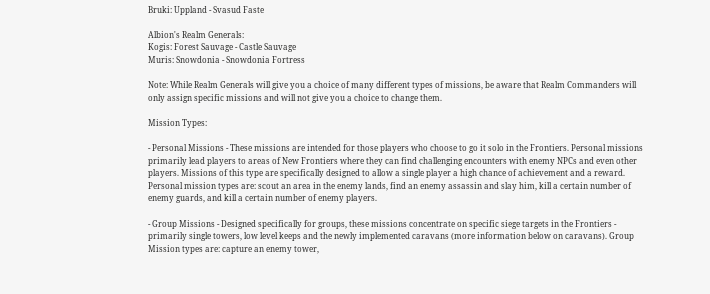Bruki: Uppland - Svasud Faste

Albion's Realm Generals:
Kogis: Forest Sauvage - Castle Sauvage
Muris: Snowdonia - Snowdonia Fortress

Note: While Realm Generals will give you a choice of many different types of missions, be aware that Realm Commanders will only assign specific missions and will not give you a choice to change them.

Mission Types:

- Personal Missions - These missions are intended for those players who choose to go it solo in the Frontiers. Personal missions primarily lead players to areas of New Frontiers where they can find challenging encounters with enemy NPCs and even other players. Missions of this type are specifically designed to allow a single player a high chance of achievement and a reward. Personal mission types are: scout an area in the enemy lands, find an enemy assassin and slay him, kill a certain number of enemy guards, and kill a certain number of enemy players.

- Group Missions - Designed specifically for groups, these missions concentrate on specific siege targets in the Frontiers - primarily single towers, low level keeps and the newly implemented caravans (more information below on caravans). Group Mission types are: capture an enemy tower,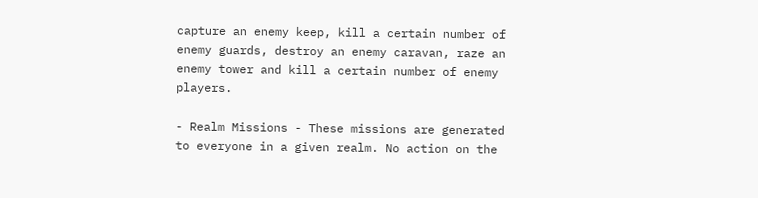capture an enemy keep, kill a certain number of enemy guards, destroy an enemy caravan, raze an enemy tower and kill a certain number of enemy players.

- Realm Missions - These missions are generated to everyone in a given realm. No action on the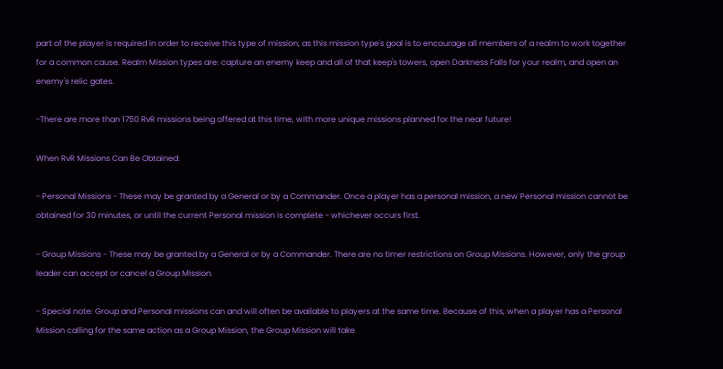part of the player is required in order to receive this type of mission, as this mission type's goal is to encourage all members of a realm to work together for a common cause. Realm Mission types are: capture an enemy keep and all of that keep's towers, open Darkness Falls for your realm, and open an enemy's relic gates.

-There are more than 1750 RvR missions being offered at this time, with more unique missions planned for the near future!

When RvR Missions Can Be Obtained:

- Personal Missions - These may be granted by a General or by a Commander. Once a player has a personal mission, a new Personal mission cannot be obtained for 30 minutes, or until the current Personal mission is complete - whichever occurs first.

- Group Missions - These may be granted by a General or by a Commander. There are no timer restrictions on Group Missions. However, only the group leader can accept or cancel a Group Mission.

- Special note: Group and Personal missions can and will often be available to players at the same time. Because of this, when a player has a Personal Mission calling for the same action as a Group Mission, the Group Mission will take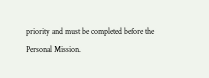priority and must be completed before the Personal Mission.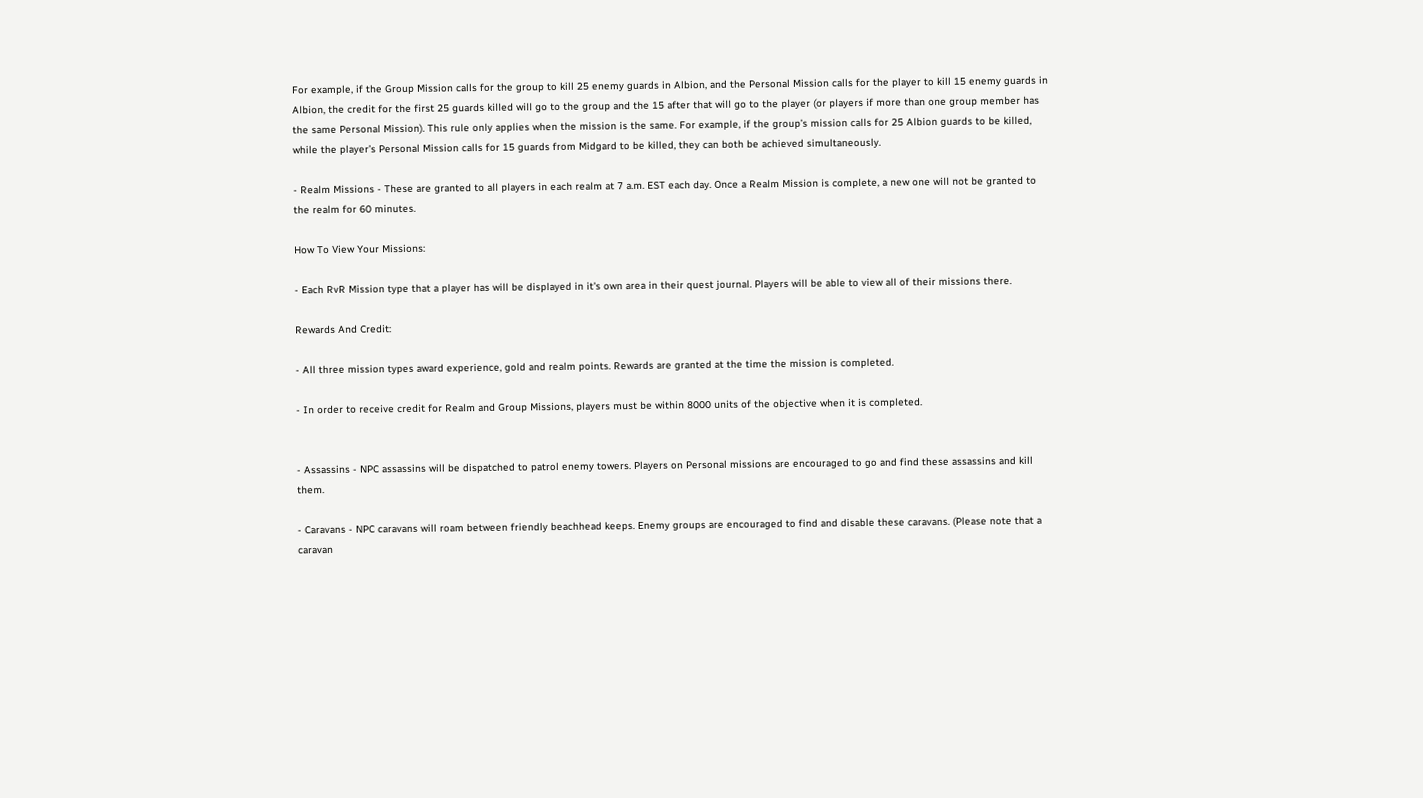For example, if the Group Mission calls for the group to kill 25 enemy guards in Albion, and the Personal Mission calls for the player to kill 15 enemy guards in Albion, the credit for the first 25 guards killed will go to the group and the 15 after that will go to the player (or players if more than one group member has the same Personal Mission). This rule only applies when the mission is the same. For example, if the group’s mission calls for 25 Albion guards to be killed, while the player’s Personal Mission calls for 15 guards from Midgard to be killed, they can both be achieved simultaneously.

- Realm Missions - These are granted to all players in each realm at 7 a.m. EST each day. Once a Realm Mission is complete, a new one will not be granted to the realm for 60 minutes.

How To View Your Missions:

- Each RvR Mission type that a player has will be displayed in it's own area in their quest journal. Players will be able to view all of their missions there.

Rewards And Credit:

- All three mission types award experience, gold and realm points. Rewards are granted at the time the mission is completed.

- In order to receive credit for Realm and Group Missions, players must be within 8000 units of the objective when it is completed.


- Assassins - NPC assassins will be dispatched to patrol enemy towers. Players on Personal missions are encouraged to go and find these assassins and kill them.

- Caravans - NPC caravans will roam between friendly beachhead keeps. Enemy groups are encouraged to find and disable these caravans. (Please note that a caravan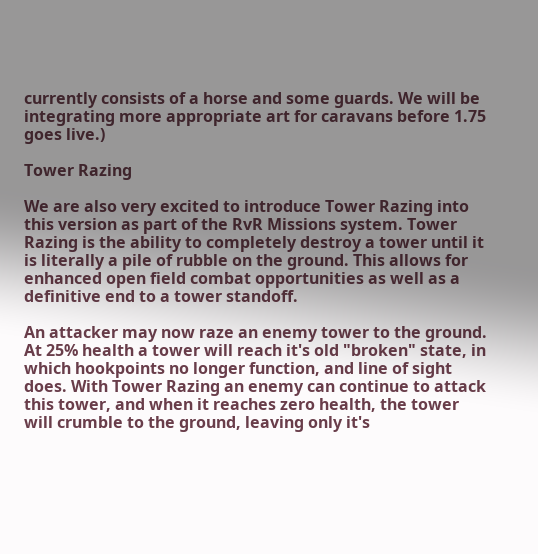currently consists of a horse and some guards. We will be integrating more appropriate art for caravans before 1.75 goes live.)

Tower Razing

We are also very excited to introduce Tower Razing into this version as part of the RvR Missions system. Tower Razing is the ability to completely destroy a tower until it is literally a pile of rubble on the ground. This allows for enhanced open field combat opportunities as well as a definitive end to a tower standoff.

An attacker may now raze an enemy tower to the ground. At 25% health a tower will reach it's old "broken" state, in which hookpoints no longer function, and line of sight does. With Tower Razing an enemy can continue to attack this tower, and when it reaches zero health, the tower will crumble to the ground, leaving only it's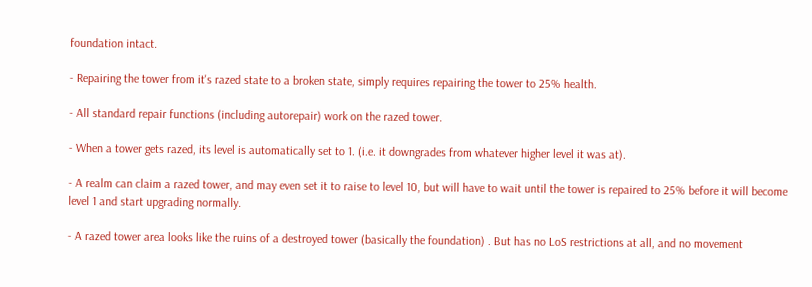foundation intact.

- Repairing the tower from it's razed state to a broken state, simply requires repairing the tower to 25% health.

- All standard repair functions (including autorepair) work on the razed tower.

- When a tower gets razed, its level is automatically set to 1. (i.e. it downgrades from whatever higher level it was at).

- A realm can claim a razed tower, and may even set it to raise to level 10, but will have to wait until the tower is repaired to 25% before it will become level 1 and start upgrading normally.

- A razed tower area looks like the ruins of a destroyed tower (basically the foundation) . But has no LoS restrictions at all, and no movement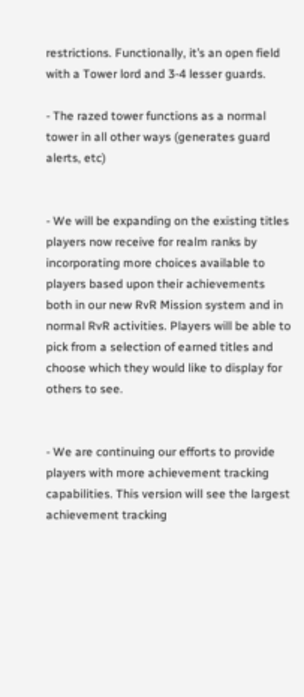restrictions. Functionally, it’s an open field with a Tower lord and 3-4 lesser guards.

- The razed tower functions as a normal tower in all other ways (generates guard alerts, etc)


- We will be expanding on the existing titles players now receive for realm ranks by incorporating more choices available to players based upon their achievements both in our new RvR Mission system and in normal RvR activities. Players will be able to pick from a selection of earned titles and choose which they would like to display for others to see.


- We are continuing our efforts to provide players with more achievement tracking capabilities. This version will see the largest achievement tracking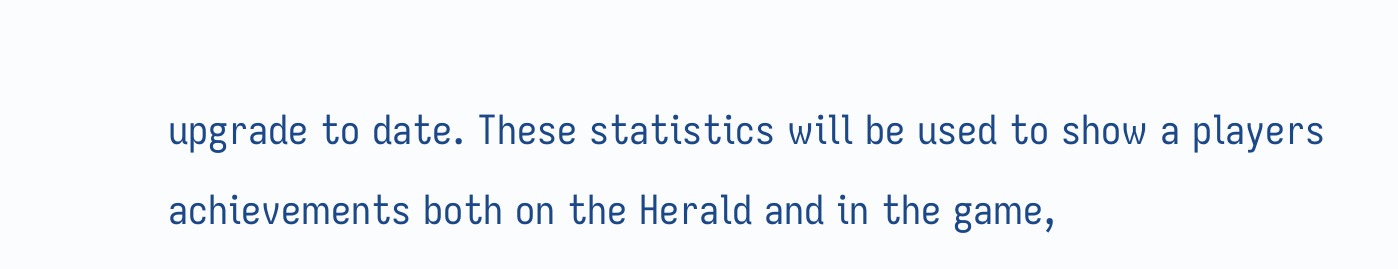upgrade to date. These statistics will be used to show a players achievements both on the Herald and in the game,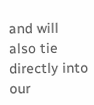and will also tie directly into our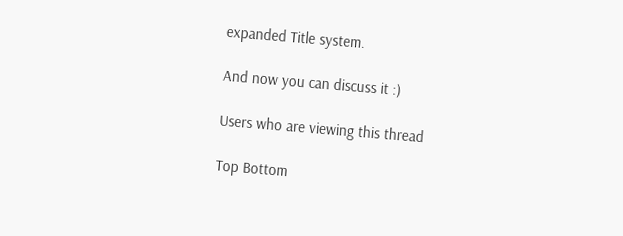expanded Title system.

And now you can discuss it :)

Users who are viewing this thread

Top Bottom